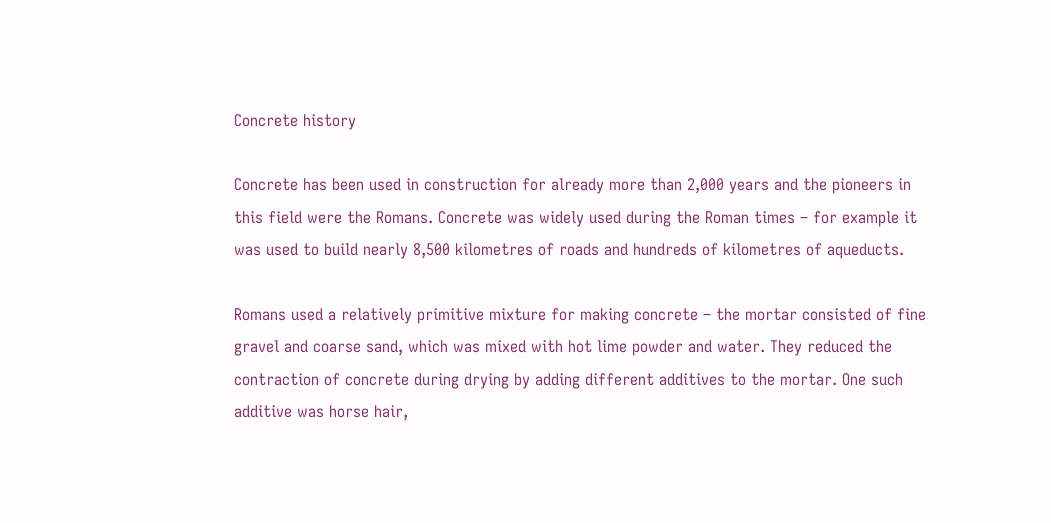Concrete history

Concrete has been used in construction for already more than 2,000 years and the pioneers in this field were the Romans. Concrete was widely used during the Roman times – for example it was used to build nearly 8,500 kilometres of roads and hundreds of kilometres of aqueducts.

Romans used a relatively primitive mixture for making concrete – the mortar consisted of fine gravel and coarse sand, which was mixed with hot lime powder and water. They reduced the contraction of concrete during drying by adding different additives to the mortar. One such additive was horse hair,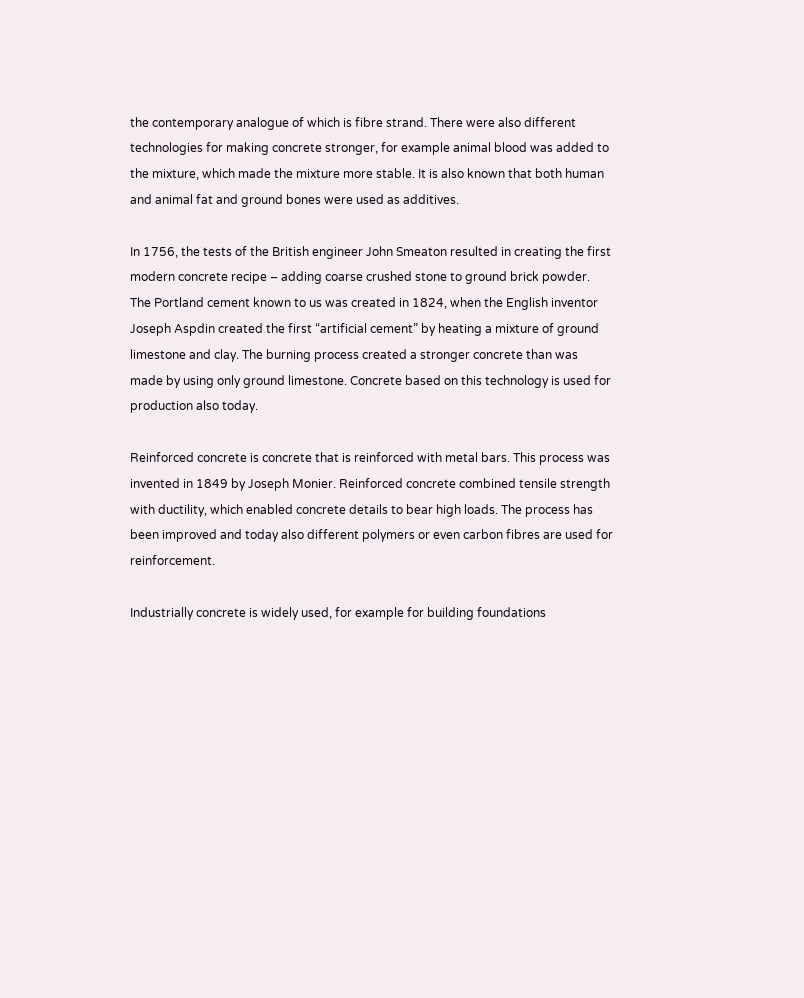the contemporary analogue of which is fibre strand. There were also different technologies for making concrete stronger, for example animal blood was added to the mixture, which made the mixture more stable. It is also known that both human and animal fat and ground bones were used as additives.

In 1756, the tests of the British engineer John Smeaton resulted in creating the first modern concrete recipe – adding coarse crushed stone to ground brick powder. The Portland cement known to us was created in 1824, when the English inventor Joseph Aspdin created the first “artificial cement” by heating a mixture of ground limestone and clay. The burning process created a stronger concrete than was made by using only ground limestone. Concrete based on this technology is used for production also today.

Reinforced concrete is concrete that is reinforced with metal bars. This process was invented in 1849 by Joseph Monier. Reinforced concrete combined tensile strength with ductility, which enabled concrete details to bear high loads. The process has been improved and today also different polymers or even carbon fibres are used for reinforcement.

Industrially concrete is widely used, for example for building foundations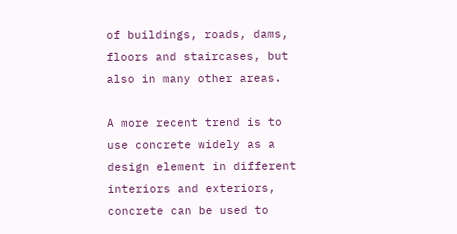of buildings, roads, dams, floors and staircases, but also in many other areas.

A more recent trend is to use concrete widely as a design element in different interiors and exteriors, concrete can be used to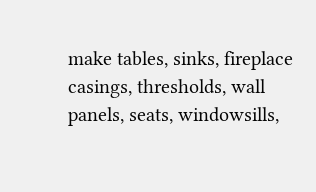make tables, sinks, fireplace casings, thresholds, wall panels, seats, windowsills,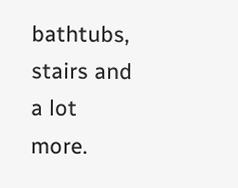bathtubs, stairs and a lot more.